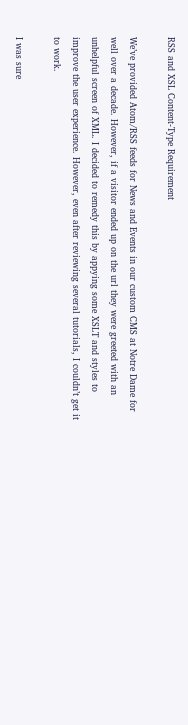RSS and XSL Content-Type Requirement

We’ve provided Atom/RSS feeds for News and Events in our custom CMS at Notre Dame for well over a decade. However, if a visitor ended up on the url they were greeted with an unhelpful screen of XML. I decided to remedy this by appying some XSLT and styles to improve the user experience. However, even after reviewing several tutorials, I couldn’t get it to work.

I was sure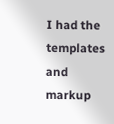I had the templates and markup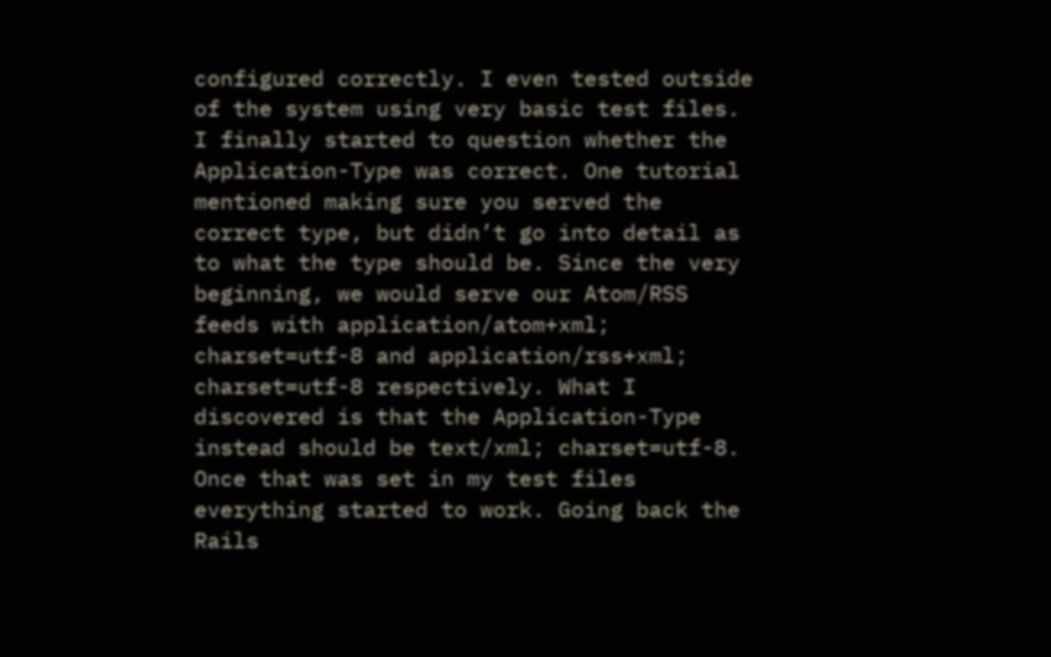configured correctly. I even tested outside of the system using very basic test files. I finally started to question whether the Application-Type was correct. One tutorial mentioned making sure you served the correct type, but didn’t go into detail as to what the type should be. Since the very beginning, we would serve our Atom/RSS feeds with application/atom+xml; charset=utf-8 and application/rss+xml; charset=utf-8 respectively. What I discovered is that the Application-Type instead should be text/xml; charset=utf-8. Once that was set in my test files everything started to work. Going back the Rails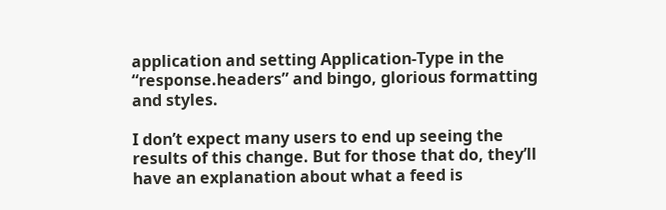application and setting Application-Type in the “response.headers” and bingo, glorious formatting and styles.

I don’t expect many users to end up seeing the results of this change. But for those that do, they’ll have an explanation about what a feed is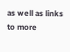as well as links to more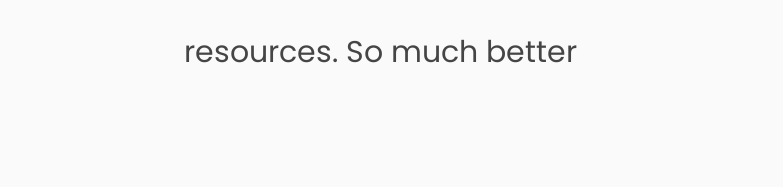resources. So much better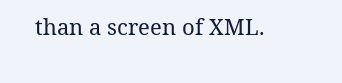than a screen of XML.